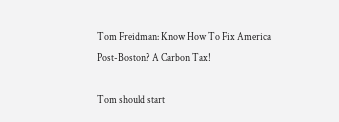Tom Freidman: Know How To Fix America Post-Boston? A Carbon Tax!

Tom should start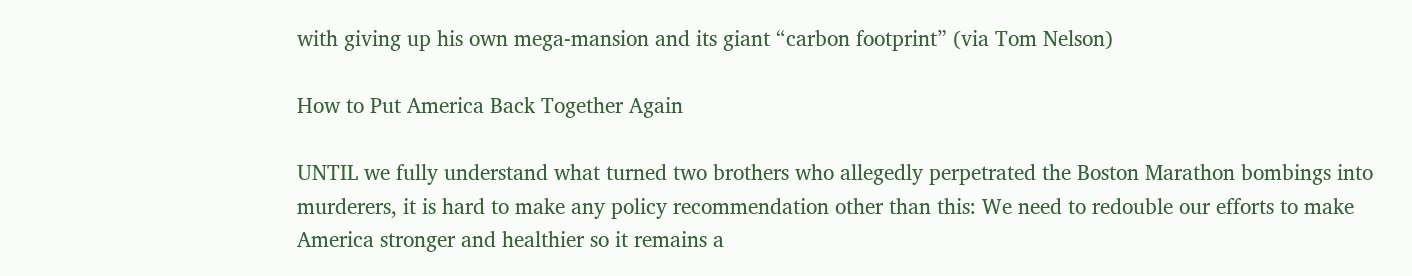with giving up his own mega-mansion and its giant “carbon footprint” (via Tom Nelson)

How to Put America Back Together Again

UNTIL we fully understand what turned two brothers who allegedly perpetrated the Boston Marathon bombings into murderers, it is hard to make any policy recommendation other than this: We need to redouble our efforts to make America stronger and healthier so it remains a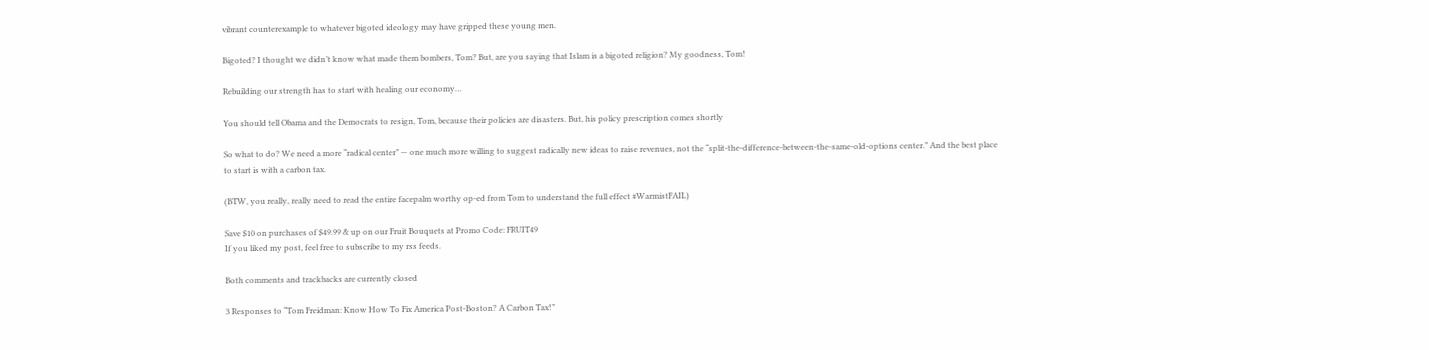vibrant counterexample to whatever bigoted ideology may have gripped these young men.

Bigoted? I thought we didn’t know what made them bombers, Tom? But, are you saying that Islam is a bigoted religion? My goodness, Tom!

Rebuilding our strength has to start with healing our economy…

You should tell Obama and the Democrats to resign, Tom, because their policies are disasters. But, his policy prescription comes shortly

So what to do? We need a more “radical center” — one much more willing to suggest radically new ideas to raise revenues, not the “split-the-difference-between-the-same-old-options center.” And the best place to start is with a carbon tax.

(BTW, you really, really need to read the entire facepalm worthy op-ed from Tom to understand the full effect #WarmistFAIL)

Save $10 on purchases of $49.99 & up on our Fruit Bouquets at Promo Code: FRUIT49
If you liked my post, feel free to subscribe to my rss feeds.

Both comments and trackbacks are currently closed

3 Responses to “Tom Freidman: Know How To Fix America Post-Boston? A Carbon Tax!”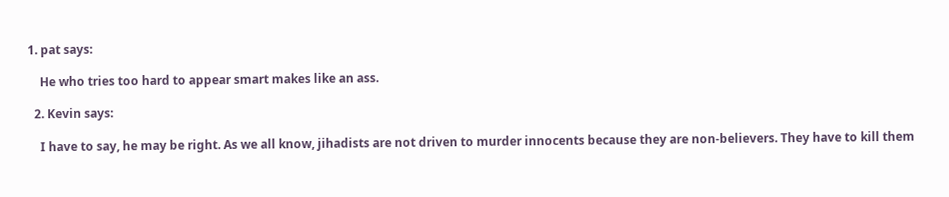1. pat says:

    He who tries too hard to appear smart makes like an ass.

  2. Kevin says:

    I have to say, he may be right. As we all know, jihadists are not driven to murder innocents because they are non-believers. They have to kill them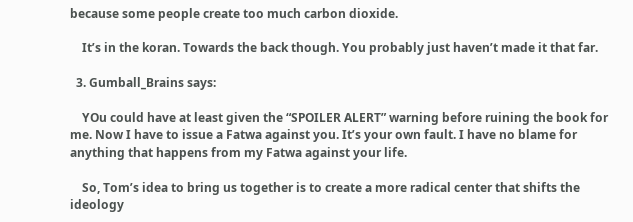because some people create too much carbon dioxide.

    It’s in the koran. Towards the back though. You probably just haven’t made it that far.

  3. Gumball_Brains says:

    YOu could have at least given the “SPOILER ALERT” warning before ruining the book for me. Now I have to issue a Fatwa against you. It’s your own fault. I have no blame for anything that happens from my Fatwa against your life.

    So, Tom’s idea to bring us together is to create a more radical center that shifts the ideology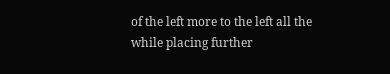of the left more to the left all the while placing further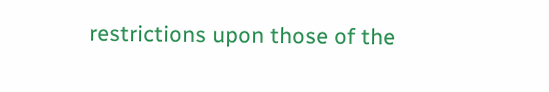restrictions upon those of the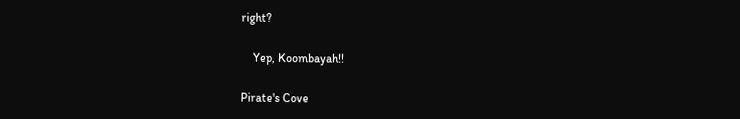right?

    Yep, Koombayah!!

Pirate's Cove